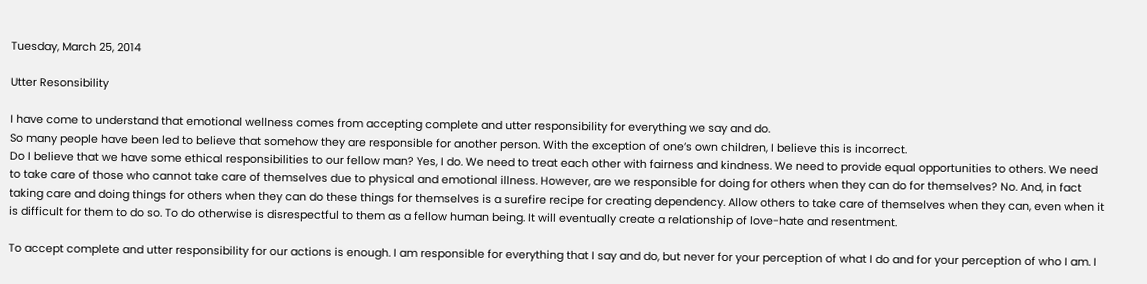Tuesday, March 25, 2014

Utter Resonsibility

I have come to understand that emotional wellness comes from accepting complete and utter responsibility for everything we say and do.
So many people have been led to believe that somehow they are responsible for another person. With the exception of one’s own children, I believe this is incorrect.
Do I believe that we have some ethical responsibilities to our fellow man? Yes, I do. We need to treat each other with fairness and kindness. We need to provide equal opportunities to others. We need to take care of those who cannot take care of themselves due to physical and emotional illness. However, are we responsible for doing for others when they can do for themselves? No. And, in fact taking care and doing things for others when they can do these things for themselves is a surefire recipe for creating dependency. Allow others to take care of themselves when they can, even when it is difficult for them to do so. To do otherwise is disrespectful to them as a fellow human being. It will eventually create a relationship of love-hate and resentment.

To accept complete and utter responsibility for our actions is enough. I am responsible for everything that I say and do, but never for your perception of what I do and for your perception of who I am. I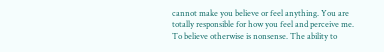cannot make you believe or feel anything. You are totally responsible for how you feel and perceive me. To believe otherwise is nonsense. The ability to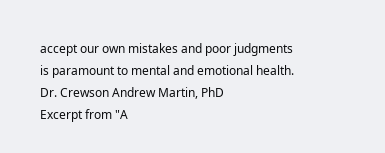accept our own mistakes and poor judgments is paramount to mental and emotional health.
Dr. Crewson Andrew Martin, PhD
Excerpt from "A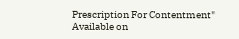Prescription For Contentment"
Available on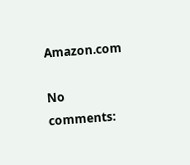Amazon.com

No comments: